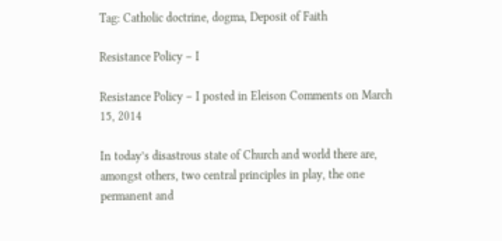Tag: Catholic doctrine, dogma, Deposit of Faith

Resistance Policy – I

Resistance Policy – I posted in Eleison Comments on March 15, 2014

In today’s disastrous state of Church and world there are, amongst others, two central principles in play, the one permanent and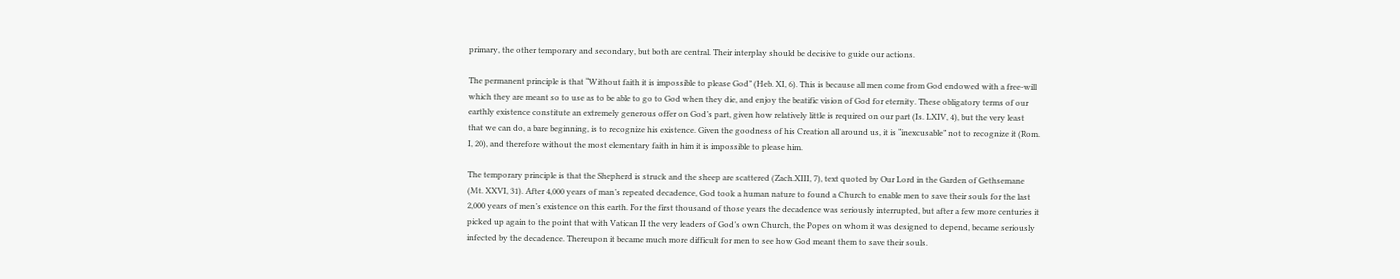primary, the other temporary and secondary, but both are central. Their interplay should be decisive to guide our actions.

The permanent principle is that “Without faith it is impossible to please God” (Heb. XI, 6). This is because all men come from God endowed with a free-will which they are meant so to use as to be able to go to God when they die, and enjoy the beatific vision of God for eternity. These obligatory terms of our earthly existence constitute an extremely generous offer on God’s part, given how relatively little is required on our part (Is. LXIV, 4), but the very least that we can do, a bare beginning, is to recognize his existence. Given the goodness of his Creation all around us, it is “inexcusable” not to recognize it (Rom. I, 20), and therefore without the most elementary faith in him it is impossible to please him.

The temporary principle is that the Shepherd is struck and the sheep are scattered (Zach.XIII, 7), text quoted by Our Lord in the Garden of Gethsemane (Mt. XXVI, 31). After 4,000 years of man’s repeated decadence, God took a human nature to found a Church to enable men to save their souls for the last 2,000 years of men’s existence on this earth. For the first thousand of those years the decadence was seriously interrupted, but after a few more centuries it picked up again to the point that with Vatican II the very leaders of God’s own Church, the Popes on whom it was designed to depend, became seriously infected by the decadence. Thereupon it became much more difficult for men to see how God meant them to save their souls.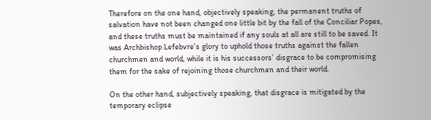Therefore on the one hand, objectively speaking, the permanent truths of salvation have not been changed one little bit by the fall of the Conciliar Popes, and these truths must be maintained if any souls at all are still to be saved. It was Archbishop Lefebvre’s glory to uphold those truths against the fallen churchmen and world, while it is his successors’ disgrace to be compromising them for the sake of rejoining those churchmen and their world.

On the other hand, subjectively speaking, that disgrace is mitigated by the temporary eclipse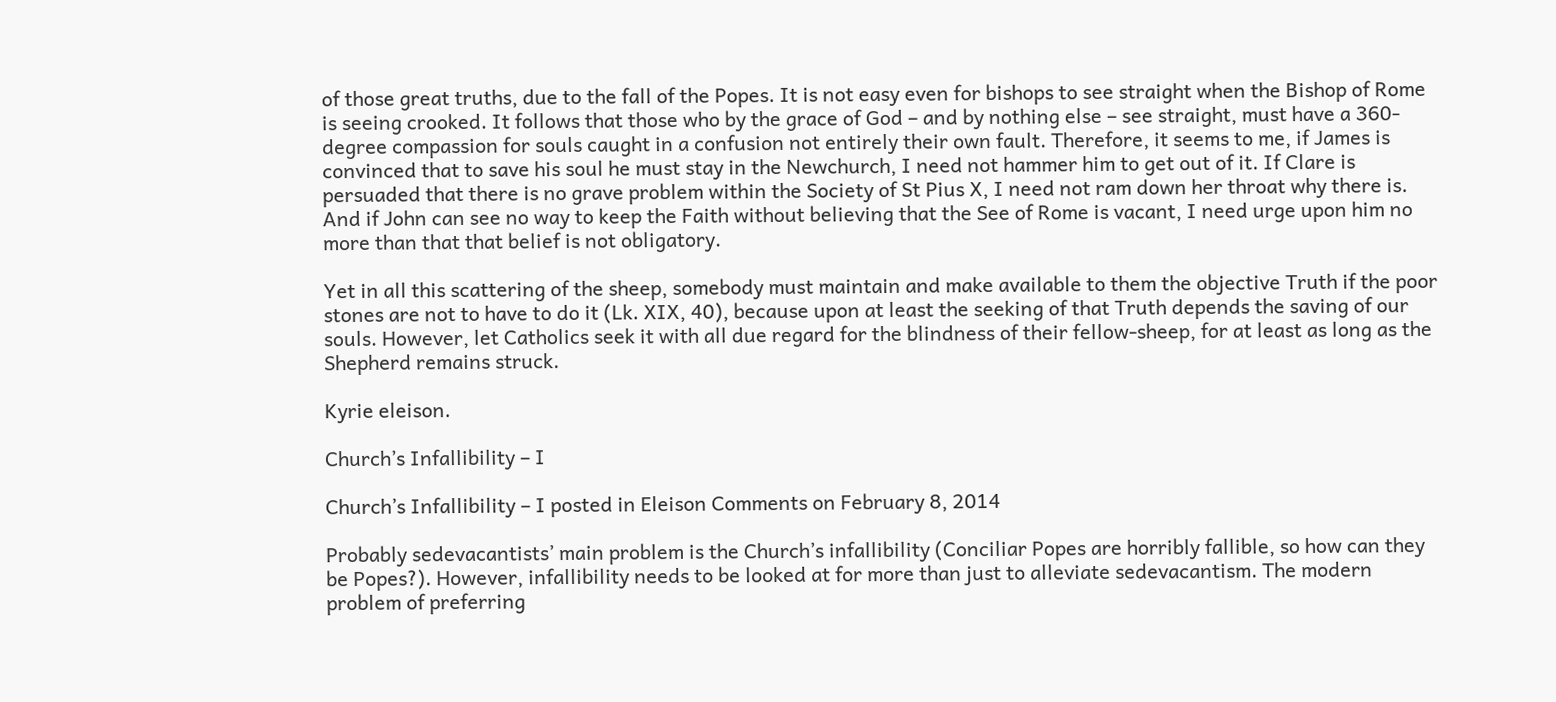of those great truths, due to the fall of the Popes. It is not easy even for bishops to see straight when the Bishop of Rome is seeing crooked. It follows that those who by the grace of God – and by nothing else – see straight, must have a 360-degree compassion for souls caught in a confusion not entirely their own fault. Therefore, it seems to me, if James is convinced that to save his soul he must stay in the Newchurch, I need not hammer him to get out of it. If Clare is persuaded that there is no grave problem within the Society of St Pius X, I need not ram down her throat why there is. And if John can see no way to keep the Faith without believing that the See of Rome is vacant, I need urge upon him no more than that that belief is not obligatory.

Yet in all this scattering of the sheep, somebody must maintain and make available to them the objective Truth if the poor stones are not to have to do it (Lk. XIX, 40), because upon at least the seeking of that Truth depends the saving of our souls. However, let Catholics seek it with all due regard for the blindness of their fellow-sheep, for at least as long as the Shepherd remains struck.

Kyrie eleison.

Church’s Infallibility – I

Church’s Infallibility – I posted in Eleison Comments on February 8, 2014

Probably sedevacantists’ main problem is the Church’s infallibility (Conciliar Popes are horribly fallible, so how can they be Popes?). However, infallibility needs to be looked at for more than just to alleviate sedevacantism. The modern problem of preferring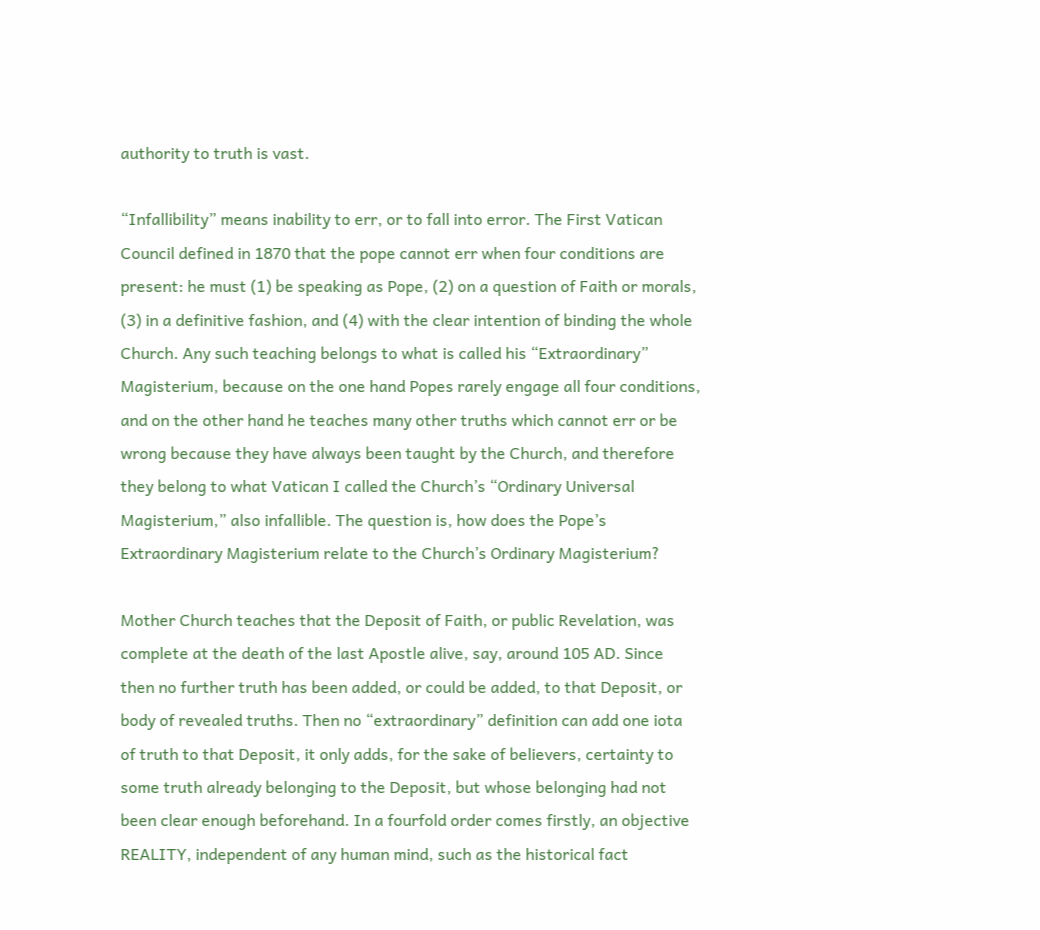authority to truth is vast.

“Infallibility” means inability to err, or to fall into error. The First Vatican Council defined in 1870 that the pope cannot err when four conditions are present: he must (1) be speaking as Pope, (2) on a question of Faith or morals, (3) in a definitive fashion, and (4) with the clear intention of binding the whole Church. Any such teaching belongs to what is called his “Extraordinary” Magisterium, because on the one hand Popes rarely engage all four conditions, and on the other hand he teaches many other truths which cannot err or be wrong because they have always been taught by the Church, and therefore they belong to what Vatican I called the Church’s “Ordinary Universal Magisterium,” also infallible. The question is, how does the Pope’s Extraordinary Magisterium relate to the Church’s Ordinary Magisterium?

Mother Church teaches that the Deposit of Faith, or public Revelation, was complete at the death of the last Apostle alive, say, around 105 AD. Since then no further truth has been added, or could be added, to that Deposit, or body of revealed truths. Then no “extraordinary” definition can add one iota of truth to that Deposit, it only adds, for the sake of believers, certainty to some truth already belonging to the Deposit, but whose belonging had not been clear enough beforehand. In a fourfold order comes firstly, an objective REALITY, independent of any human mind, such as the historical fact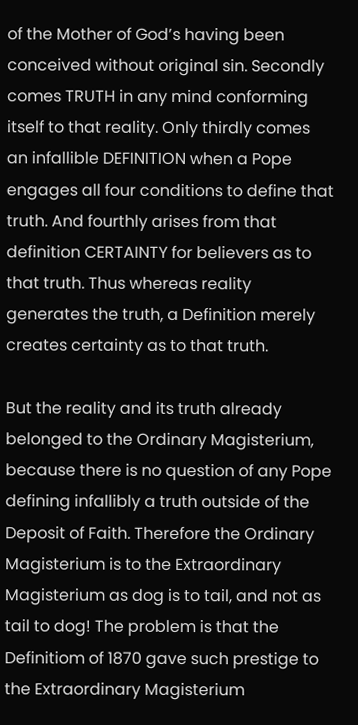of the Mother of God’s having been conceived without original sin. Secondly comes TRUTH in any mind conforming itself to that reality. Only thirdly comes an infallible DEFINITION when a Pope engages all four conditions to define that truth. And fourthly arises from that definition CERTAINTY for believers as to that truth. Thus whereas reality generates the truth, a Definition merely creates certainty as to that truth.

But the reality and its truth already belonged to the Ordinary Magisterium, because there is no question of any Pope defining infallibly a truth outside of the Deposit of Faith. Therefore the Ordinary Magisterium is to the Extraordinary Magisterium as dog is to tail, and not as tail to dog! The problem is that the Definitiom of 1870 gave such prestige to the Extraordinary Magisterium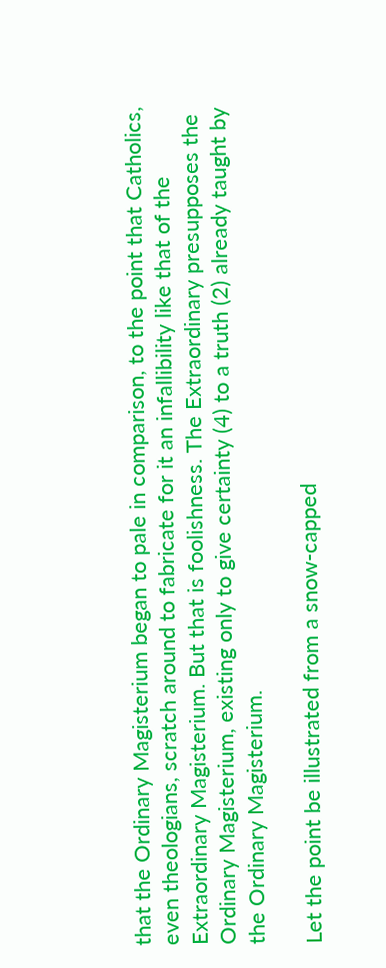that the Ordinary Magisterium began to pale in comparison, to the point that Catholics, even theologians, scratch around to fabricate for it an infallibility like that of the Extraordinary Magisterium. But that is foolishness. The Extraordinary presupposes the Ordinary Magisterium, existing only to give certainty (4) to a truth (2) already taught by the Ordinary Magisterium.

Let the point be illustrated from a snow-capped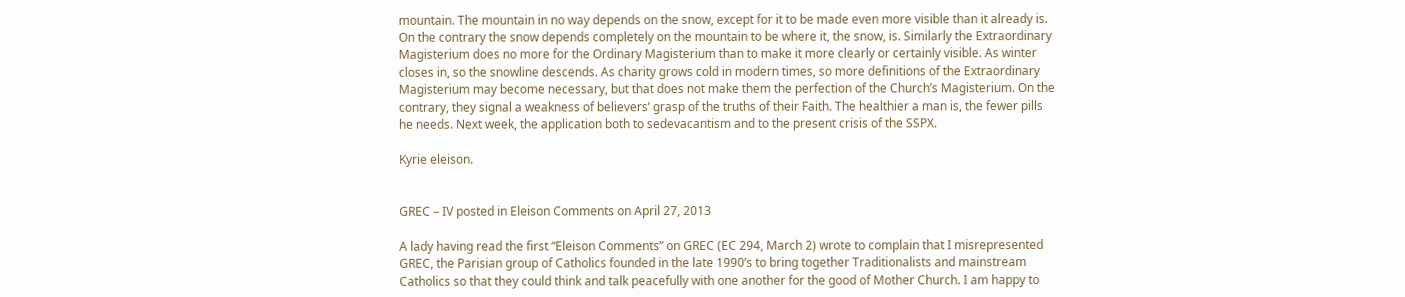mountain. The mountain in no way depends on the snow, except for it to be made even more visible than it already is. On the contrary the snow depends completely on the mountain to be where it, the snow, is. Similarly the Extraordinary Magisterium does no more for the Ordinary Magisterium than to make it more clearly or certainly visible. As winter closes in, so the snowline descends. As charity grows cold in modern times, so more definitions of the Extraordinary Magisterium may become necessary, but that does not make them the perfection of the Church’s Magisterium. On the contrary, they signal a weakness of believers’ grasp of the truths of their Faith. The healthier a man is, the fewer pills he needs. Next week, the application both to sedevacantism and to the present crisis of the SSPX.

Kyrie eleison.


GREC – IV posted in Eleison Comments on April 27, 2013

A lady having read the first “Eleison Comments” on GREC (EC 294, March 2) wrote to complain that I misrepresented GREC, the Parisian group of Catholics founded in the late 1990’s to bring together Traditionalists and mainstream Catholics so that they could think and talk peacefully with one another for the good of Mother Church. I am happy to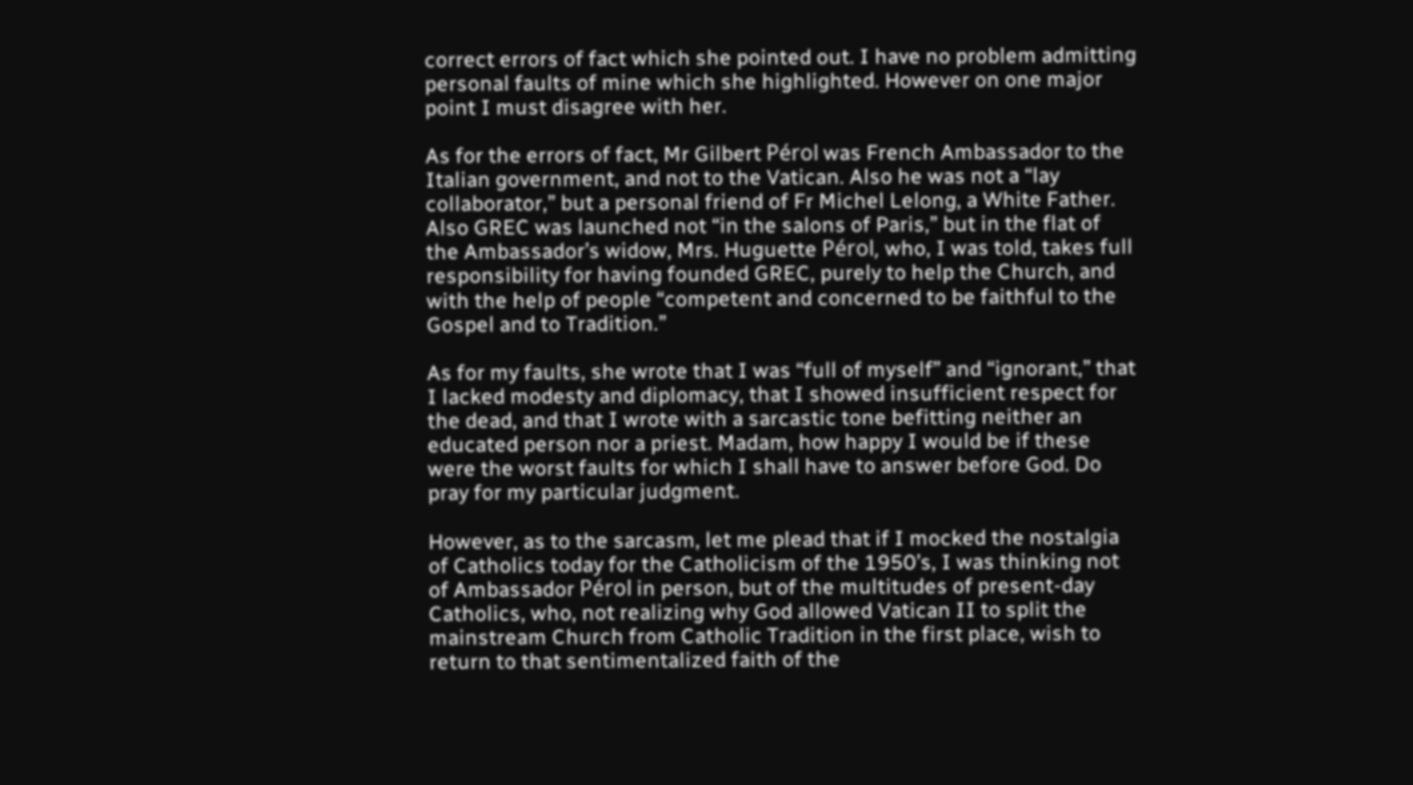correct errors of fact which she pointed out. I have no problem admitting personal faults of mine which she highlighted. However on one major point I must disagree with her.

As for the errors of fact, Mr Gilbert Pérol was French Ambassador to the Italian government, and not to the Vatican. Also he was not a “lay collaborator,” but a personal friend of Fr Michel Lelong, a White Father. Also GREC was launched not “in the salons of Paris,” but in the flat of the Ambassador’s widow, Mrs. Huguette Pérol, who, I was told, takes full responsibility for having founded GREC, purely to help the Church, and with the help of people “competent and concerned to be faithful to the Gospel and to Tradition.”

As for my faults, she wrote that I was “full of myself” and “ignorant,” that I lacked modesty and diplomacy, that I showed insufficient respect for the dead, and that I wrote with a sarcastic tone befitting neither an educated person nor a priest. Madam, how happy I would be if these were the worst faults for which I shall have to answer before God. Do pray for my particular judgment.

However, as to the sarcasm, let me plead that if I mocked the nostalgia of Catholics today for the Catholicism of the 1950’s, I was thinking not of Ambassador Pérol in person, but of the multitudes of present-day Catholics, who, not realizing why God allowed Vatican II to split the mainstream Church from Catholic Tradition in the first place, wish to return to that sentimentalized faith of the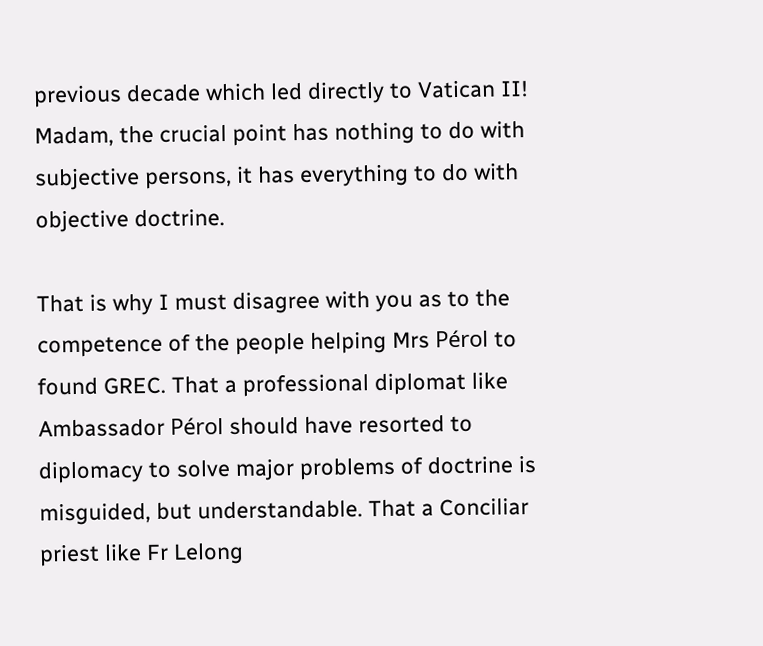previous decade which led directly to Vatican II! Madam, the crucial point has nothing to do with subjective persons, it has everything to do with objective doctrine.

That is why I must disagree with you as to the competence of the people helping Mrs Pérol to found GREC. That a professional diplomat like Ambassador Pérol should have resorted to diplomacy to solve major problems of doctrine is misguided, but understandable. That a Conciliar priest like Fr Lelong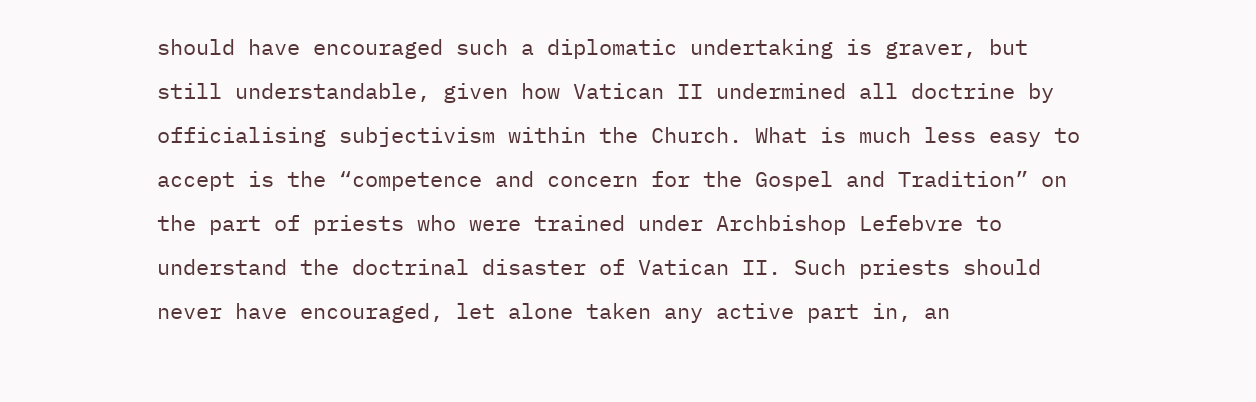should have encouraged such a diplomatic undertaking is graver, but still understandable, given how Vatican II undermined all doctrine by officialising subjectivism within the Church. What is much less easy to accept is the “competence and concern for the Gospel and Tradition” on the part of priests who were trained under Archbishop Lefebvre to understand the doctrinal disaster of Vatican II. Such priests should never have encouraged, let alone taken any active part in, an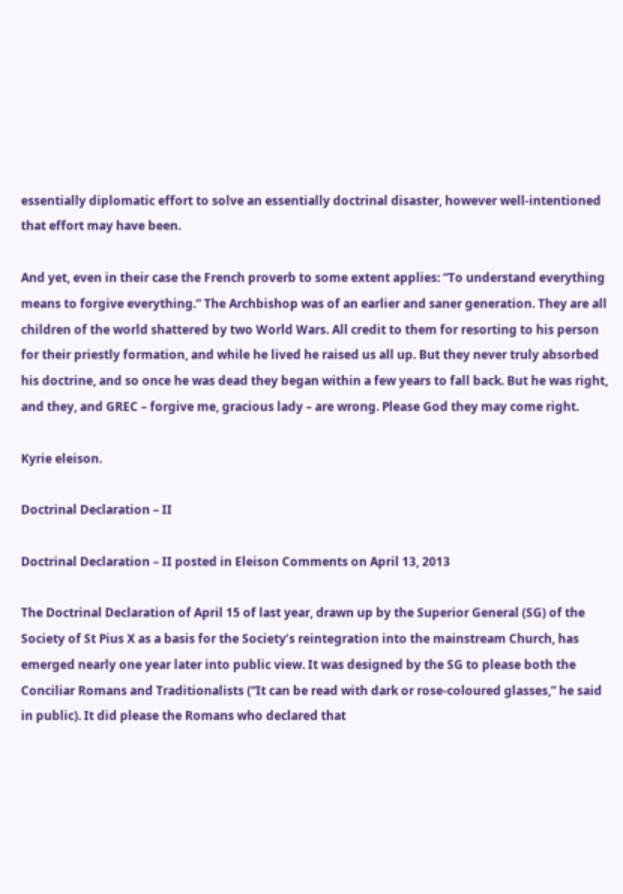essentially diplomatic effort to solve an essentially doctrinal disaster, however well-intentioned that effort may have been.

And yet, even in their case the French proverb to some extent applies: “To understand everything means to forgive everything.” The Archbishop was of an earlier and saner generation. They are all children of the world shattered by two World Wars. All credit to them for resorting to his person for their priestly formation, and while he lived he raised us all up. But they never truly absorbed his doctrine, and so once he was dead they began within a few years to fall back. But he was right, and they, and GREC – forgive me, gracious lady – are wrong. Please God they may come right.

Kyrie eleison.

Doctrinal Declaration – II

Doctrinal Declaration – II posted in Eleison Comments on April 13, 2013

The Doctrinal Declaration of April 15 of last year, drawn up by the Superior General (SG) of the Society of St Pius X as a basis for the Society’s reintegration into the mainstream Church, has emerged nearly one year later into public view. It was designed by the SG to please both the Conciliar Romans and Traditionalists (“It can be read with dark or rose-coloured glasses,” he said in public). It did please the Romans who declared that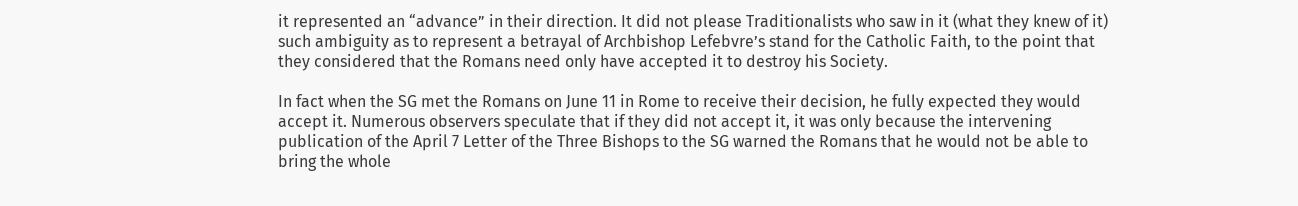it represented an “advance” in their direction. It did not please Traditionalists who saw in it (what they knew of it) such ambiguity as to represent a betrayal of Archbishop Lefebvre’s stand for the Catholic Faith, to the point that they considered that the Romans need only have accepted it to destroy his Society.

In fact when the SG met the Romans on June 11 in Rome to receive their decision, he fully expected they would accept it. Numerous observers speculate that if they did not accept it, it was only because the intervening publication of the April 7 Letter of the Three Bishops to the SG warned the Romans that he would not be able to bring the whole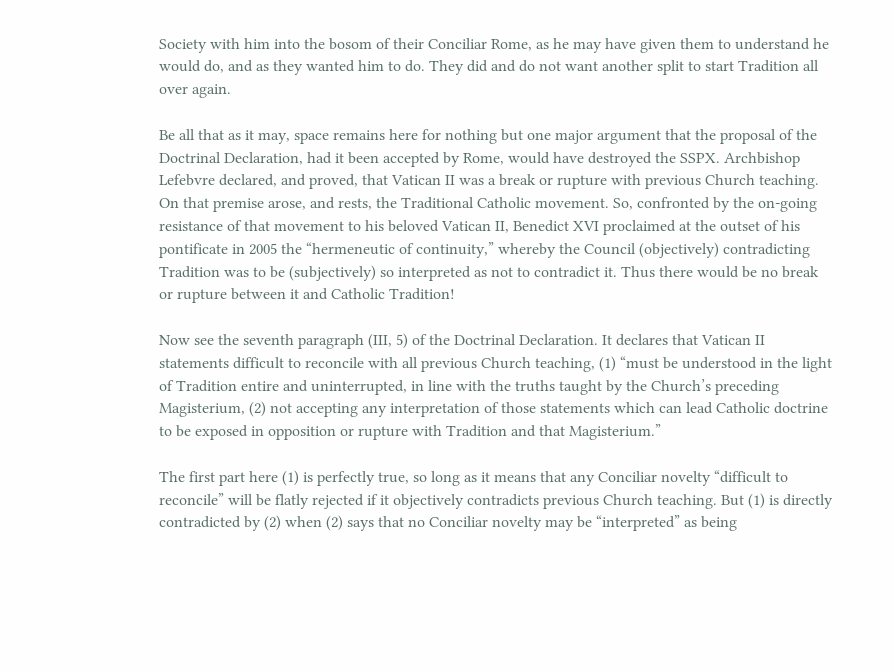Society with him into the bosom of their Conciliar Rome, as he may have given them to understand he would do, and as they wanted him to do. They did and do not want another split to start Tradition all over again.

Be all that as it may, space remains here for nothing but one major argument that the proposal of the Doctrinal Declaration, had it been accepted by Rome, would have destroyed the SSPX. Archbishop Lefebvre declared, and proved, that Vatican II was a break or rupture with previous Church teaching. On that premise arose, and rests, the Traditional Catholic movement. So, confronted by the on-going resistance of that movement to his beloved Vatican II, Benedict XVI proclaimed at the outset of his pontificate in 2005 the “hermeneutic of continuity,” whereby the Council (objectively) contradicting Tradition was to be (subjectively) so interpreted as not to contradict it. Thus there would be no break or rupture between it and Catholic Tradition!

Now see the seventh paragraph (III, 5) of the Doctrinal Declaration. It declares that Vatican II statements difficult to reconcile with all previous Church teaching, (1) “must be understood in the light of Tradition entire and uninterrupted, in line with the truths taught by the Church’s preceding Magisterium, (2) not accepting any interpretation of those statements which can lead Catholic doctrine to be exposed in opposition or rupture with Tradition and that Magisterium.”

The first part here (1) is perfectly true, so long as it means that any Conciliar novelty “difficult to reconcile” will be flatly rejected if it objectively contradicts previous Church teaching. But (1) is directly contradicted by (2) when (2) says that no Conciliar novelty may be “interpreted” as being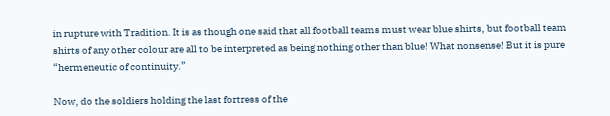in rupture with Tradition. It is as though one said that all football teams must wear blue shirts, but football team shirts of any other colour are all to be interpreted as being nothing other than blue! What nonsense! But it is pure “hermeneutic of continuity.”

Now, do the soldiers holding the last fortress of the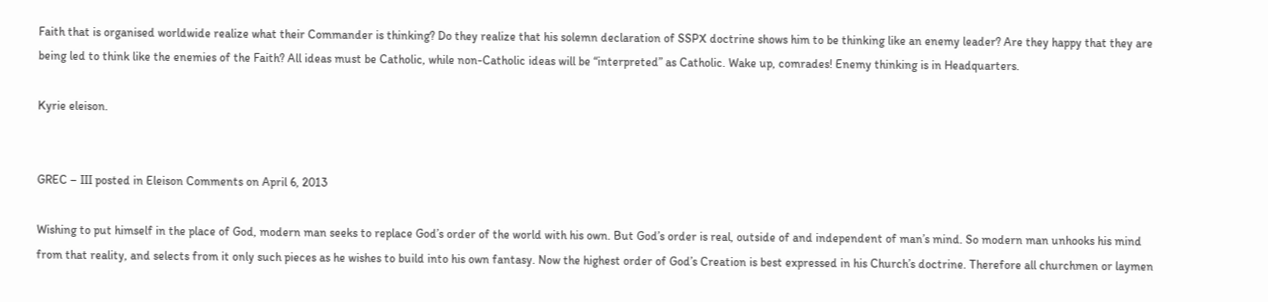Faith that is organised worldwide realize what their Commander is thinking? Do they realize that his solemn declaration of SSPX doctrine shows him to be thinking like an enemy leader? Are they happy that they are being led to think like the enemies of the Faith? All ideas must be Catholic, while non-Catholic ideas will be “interpreted” as Catholic. Wake up, comrades! Enemy thinking is in Headquarters.

Kyrie eleison.


GREC – III posted in Eleison Comments on April 6, 2013

Wishing to put himself in the place of God, modern man seeks to replace God’s order of the world with his own. But God’s order is real, outside of and independent of man’s mind. So modern man unhooks his mind from that reality, and selects from it only such pieces as he wishes to build into his own fantasy. Now the highest order of God’s Creation is best expressed in his Church’s doctrine. Therefore all churchmen or laymen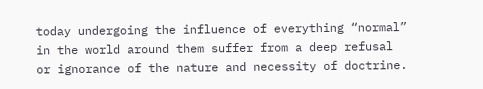today undergoing the influence of everything “normal” in the world around them suffer from a deep refusal or ignorance of the nature and necessity of doctrine.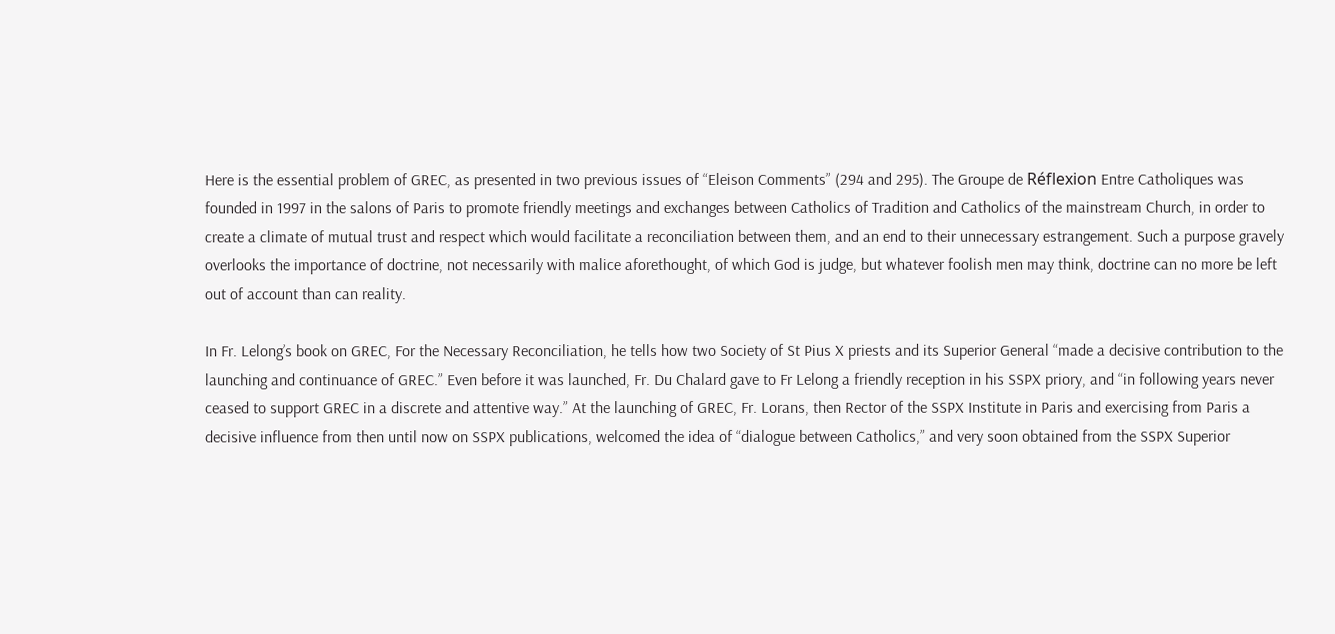Here is the essential problem of GREC, as presented in two previous issues of “Eleison Comments” (294 and 295). The Groupe de Réflexion Entre Catholiques was founded in 1997 in the salons of Paris to promote friendly meetings and exchanges between Catholics of Tradition and Catholics of the mainstream Church, in order to create a climate of mutual trust and respect which would facilitate a reconciliation between them, and an end to their unnecessary estrangement. Such a purpose gravely overlooks the importance of doctrine, not necessarily with malice aforethought, of which God is judge, but whatever foolish men may think, doctrine can no more be left out of account than can reality.

In Fr. Lelong’s book on GREC, For the Necessary Reconciliation, he tells how two Society of St Pius X priests and its Superior General “made a decisive contribution to the launching and continuance of GREC.” Even before it was launched, Fr. Du Chalard gave to Fr Lelong a friendly reception in his SSPX priory, and “in following years never ceased to support GREC in a discrete and attentive way.” At the launching of GREC, Fr. Lorans, then Rector of the SSPX Institute in Paris and exercising from Paris a decisive influence from then until now on SSPX publications, welcomed the idea of “dialogue between Catholics,” and very soon obtained from the SSPX Superior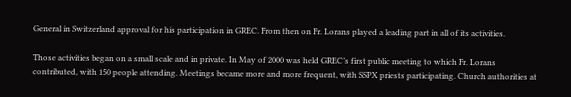General in Switzerland approval for his participation in GREC. From then on Fr. Lorans played a leading part in all of its activities.

Those activities began on a small scale and in private. In May of 2000 was held GREC’s first public meeting to which Fr. Lorans contributed, with 150 people attending. Meetings became more and more frequent, with SSPX priests participating. Church authorities at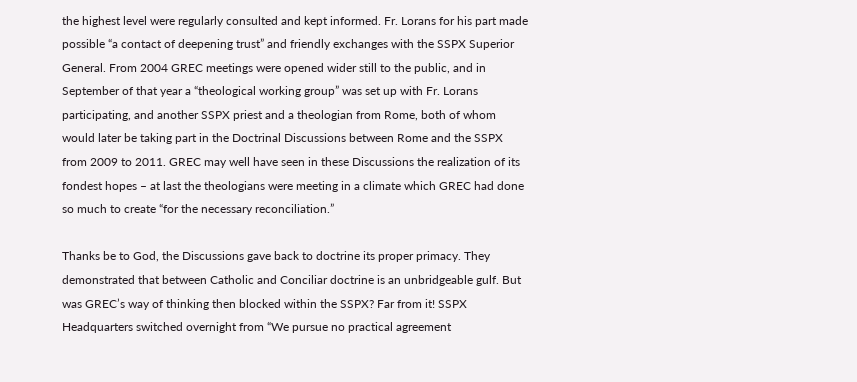the highest level were regularly consulted and kept informed. Fr. Lorans for his part made possible “a contact of deepening trust” and friendly exchanges with the SSPX Superior General. From 2004 GREC meetings were opened wider still to the public, and in September of that year a “theological working group” was set up with Fr. Lorans participating, and another SSPX priest and a theologian from Rome, both of whom would later be taking part in the Doctrinal Discussions between Rome and the SSPX from 2009 to 2011. GREC may well have seen in these Discussions the realization of its fondest hopes – at last the theologians were meeting in a climate which GREC had done so much to create “for the necessary reconciliation.”

Thanks be to God, the Discussions gave back to doctrine its proper primacy. They demonstrated that between Catholic and Conciliar doctrine is an unbridgeable gulf. But was GREC’s way of thinking then blocked within the SSPX? Far from it! SSPX Headquarters switched overnight from “We pursue no practical agreement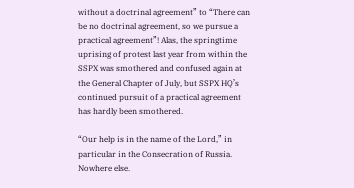without a doctrinal agreement” to “There can be no doctrinal agreement, so we pursue a practical agreement”! Alas, the springtime uprising of protest last year from within the SSPX was smothered and confused again at the General Chapter of July, but SSPX HQ’s continued pursuit of a practical agreement has hardly been smothered.

“Our help is in the name of the Lord,” in particular in the Consecration of Russia. Nowhere else.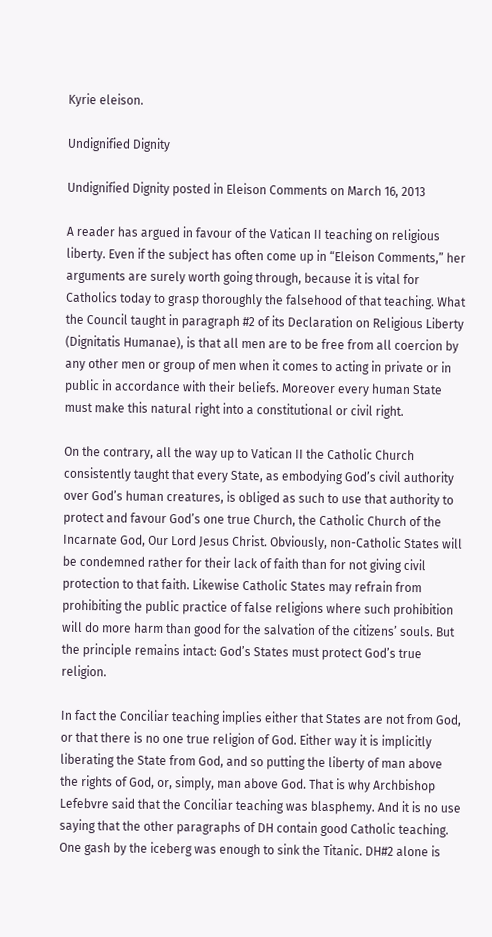Kyrie eleison.

Undignified Dignity

Undignified Dignity posted in Eleison Comments on March 16, 2013

A reader has argued in favour of the Vatican II teaching on religious liberty. Even if the subject has often come up in “Eleison Comments,” her arguments are surely worth going through, because it is vital for Catholics today to grasp thoroughly the falsehood of that teaching. What the Council taught in paragraph #2 of its Declaration on Religious Liberty (Dignitatis Humanae), is that all men are to be free from all coercion by any other men or group of men when it comes to acting in private or in public in accordance with their beliefs. Moreover every human State must make this natural right into a constitutional or civil right.

On the contrary, all the way up to Vatican II the Catholic Church consistently taught that every State, as embodying God’s civil authority over God’s human creatures, is obliged as such to use that authority to protect and favour God’s one true Church, the Catholic Church of the Incarnate God, Our Lord Jesus Christ. Obviously, non-Catholic States will be condemned rather for their lack of faith than for not giving civil protection to that faith. Likewise Catholic States may refrain from prohibiting the public practice of false religions where such prohibition will do more harm than good for the salvation of the citizens’ souls. But the principle remains intact: God’s States must protect God’s true religion.

In fact the Conciliar teaching implies either that States are not from God, or that there is no one true religion of God. Either way it is implicitly liberating the State from God, and so putting the liberty of man above the rights of God, or, simply, man above God. That is why Archbishop Lefebvre said that the Conciliar teaching was blasphemy. And it is no use saying that the other paragraphs of DH contain good Catholic teaching. One gash by the iceberg was enough to sink the Titanic. DH#2 alone is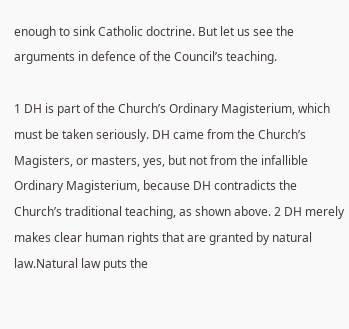enough to sink Catholic doctrine. But let us see the arguments in defence of the Council’s teaching.

1 DH is part of the Church’s Ordinary Magisterium, which must be taken seriously. DH came from the Church’s Magisters, or masters, yes, but not from the infallible Ordinary Magisterium, because DH contradicts the Church’s traditional teaching, as shown above. 2 DH merely makes clear human rights that are granted by natural law.Natural law puts the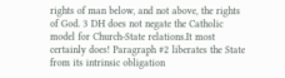rights of man below, and not above, the rights of God. 3 DH does not negate the Catholic model for Church-State relations.It most certainly does! Paragraph #2 liberates the State from its intrinsic obligation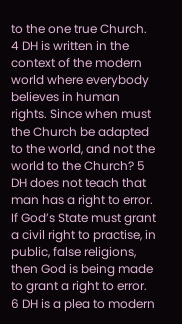to the one true Church. 4 DH is written in the context of the modern world where everybody believes in human rights. Since when must the Church be adapted to the world, and not the world to the Church? 5 DH does not teach that man has a right to error. If God’s State must grant a civil right to practise, in public, false religions, then God is being made to grant a right to error. 6 DH is a plea to modern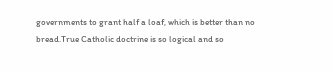governments to grant half a loaf, which is better than no bread.True Catholic doctrine is so logical and so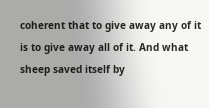coherent that to give away any of it is to give away all of it. And what sheep saved itself by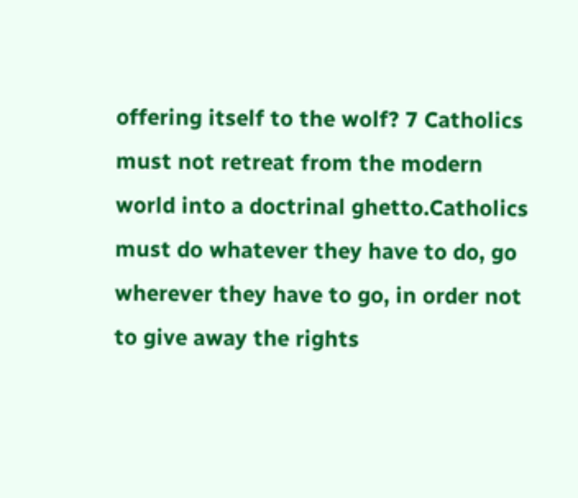offering itself to the wolf? 7 Catholics must not retreat from the modern world into a doctrinal ghetto.Catholics must do whatever they have to do, go wherever they have to go, in order not to give away the rights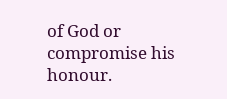of God or compromise his honour.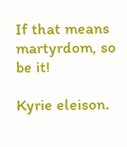If that means martyrdom, so be it!

Kyrie eleison.